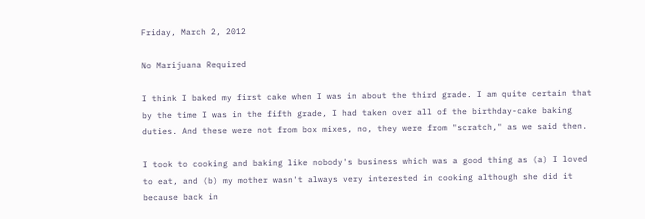Friday, March 2, 2012

No Marijuana Required

I think I baked my first cake when I was in about the third grade. I am quite certain that by the time I was in the fifth grade, I had taken over all of the birthday-cake baking duties. And these were not from box mixes, no, they were from "scratch," as we said then.

I took to cooking and baking like nobody's business which was a good thing as (a) I loved to eat, and (b) my mother wasn't always very interested in cooking although she did it because back in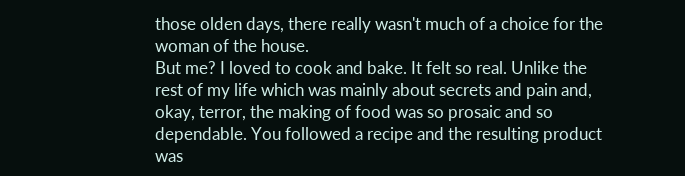those olden days, there really wasn't much of a choice for the woman of the house.
But me? I loved to cook and bake. It felt so real. Unlike the rest of my life which was mainly about secrets and pain and, okay, terror, the making of food was so prosaic and so dependable. You followed a recipe and the resulting product was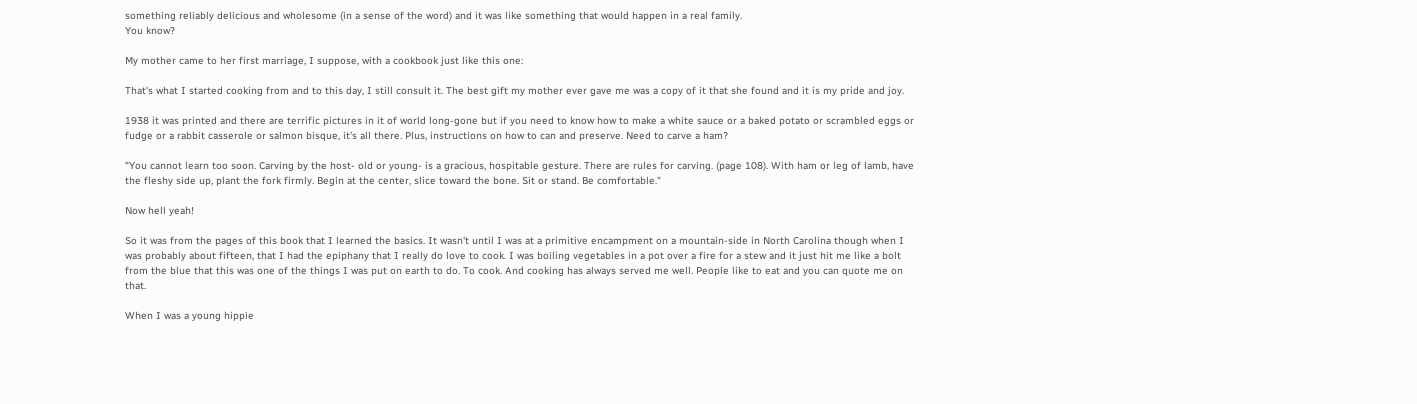something reliably delicious and wholesome (in a sense of the word) and it was like something that would happen in a real family.
You know?

My mother came to her first marriage, I suppose, with a cookbook just like this one:

That's what I started cooking from and to this day, I still consult it. The best gift my mother ever gave me was a copy of it that she found and it is my pride and joy.

1938 it was printed and there are terrific pictures in it of world long-gone but if you need to know how to make a white sauce or a baked potato or scrambled eggs or fudge or a rabbit casserole or salmon bisque, it's all there. Plus, instructions on how to can and preserve. Need to carve a ham?

"You cannot learn too soon. Carving by the host- old or young- is a gracious, hospitable gesture. There are rules for carving. (page 108). With ham or leg of lamb, have the fleshy side up, plant the fork firmly. Begin at the center, slice toward the bone. Sit or stand. Be comfortable."

Now hell yeah!

So it was from the pages of this book that I learned the basics. It wasn't until I was at a primitive encampment on a mountain-side in North Carolina though when I was probably about fifteen, that I had the epiphany that I really do love to cook. I was boiling vegetables in a pot over a fire for a stew and it just hit me like a bolt from the blue that this was one of the things I was put on earth to do. To cook. And cooking has always served me well. People like to eat and you can quote me on that.

When I was a young hippie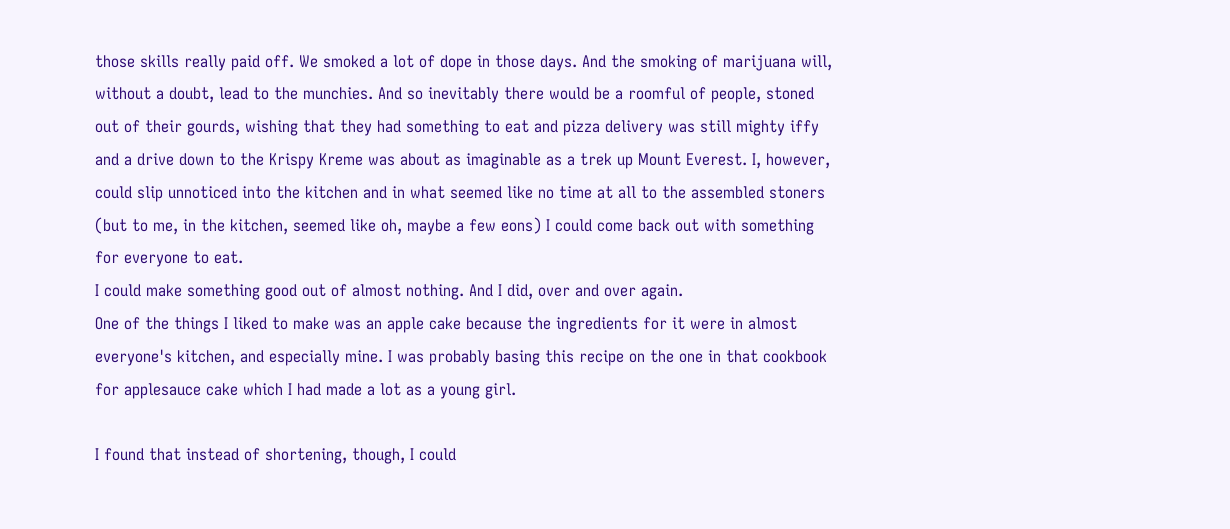those skills really paid off. We smoked a lot of dope in those days. And the smoking of marijuana will, without a doubt, lead to the munchies. And so inevitably there would be a roomful of people, stoned out of their gourds, wishing that they had something to eat and pizza delivery was still mighty iffy and a drive down to the Krispy Kreme was about as imaginable as a trek up Mount Everest. I, however, could slip unnoticed into the kitchen and in what seemed like no time at all to the assembled stoners (but to me, in the kitchen, seemed like oh, maybe a few eons) I could come back out with something for everyone to eat.
I could make something good out of almost nothing. And I did, over and over again.
One of the things I liked to make was an apple cake because the ingredients for it were in almost everyone's kitchen, and especially mine. I was probably basing this recipe on the one in that cookbook for applesauce cake which I had made a lot as a young girl.

I found that instead of shortening, though, I could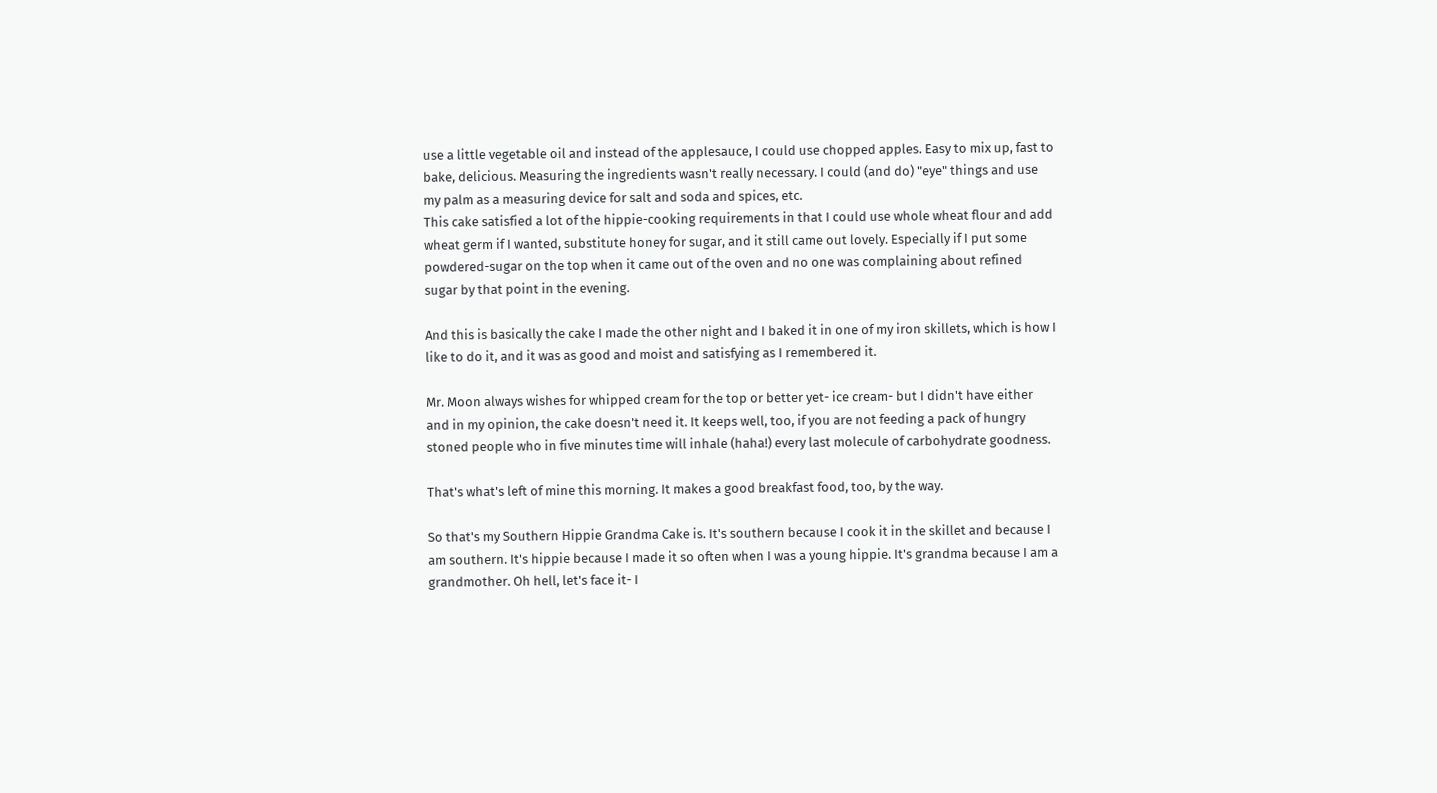use a little vegetable oil and instead of the applesauce, I could use chopped apples. Easy to mix up, fast to bake, delicious. Measuring the ingredients wasn't really necessary. I could (and do) "eye" things and use my palm as a measuring device for salt and soda and spices, etc.
This cake satisfied a lot of the hippie-cooking requirements in that I could use whole wheat flour and add wheat germ if I wanted, substitute honey for sugar, and it still came out lovely. Especially if I put some powdered-sugar on the top when it came out of the oven and no one was complaining about refined sugar by that point in the evening.

And this is basically the cake I made the other night and I baked it in one of my iron skillets, which is how I like to do it, and it was as good and moist and satisfying as I remembered it.

Mr. Moon always wishes for whipped cream for the top or better yet- ice cream- but I didn't have either and in my opinion, the cake doesn't need it. It keeps well, too, if you are not feeding a pack of hungry stoned people who in five minutes time will inhale (haha!) every last molecule of carbohydrate goodness.

That's what's left of mine this morning. It makes a good breakfast food, too, by the way.

So that's my Southern Hippie Grandma Cake is. It's southern because I cook it in the skillet and because I am southern. It's hippie because I made it so often when I was a young hippie. It's grandma because I am a grandmother. Oh hell, let's face it- I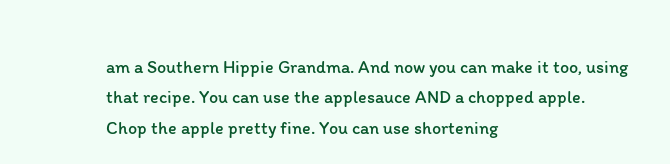am a Southern Hippie Grandma. And now you can make it too, using that recipe. You can use the applesauce AND a chopped apple. Chop the apple pretty fine. You can use shortening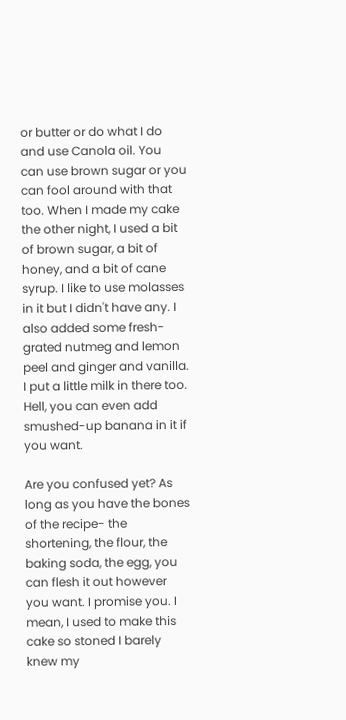or butter or do what I do and use Canola oil. You can use brown sugar or you can fool around with that too. When I made my cake the other night, I used a bit of brown sugar, a bit of honey, and a bit of cane syrup. I like to use molasses in it but I didn't have any. I also added some fresh-grated nutmeg and lemon peel and ginger and vanilla. I put a little milk in there too. Hell, you can even add smushed-up banana in it if you want.

Are you confused yet? As long as you have the bones of the recipe- the shortening, the flour, the baking soda, the egg, you can flesh it out however you want. I promise you. I mean, I used to make this cake so stoned I barely knew my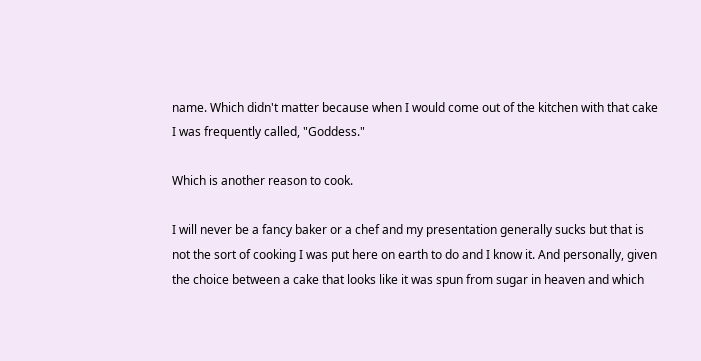name. Which didn't matter because when I would come out of the kitchen with that cake I was frequently called, "Goddess."

Which is another reason to cook.

I will never be a fancy baker or a chef and my presentation generally sucks but that is not the sort of cooking I was put here on earth to do and I know it. And personally, given the choice between a cake that looks like it was spun from sugar in heaven and which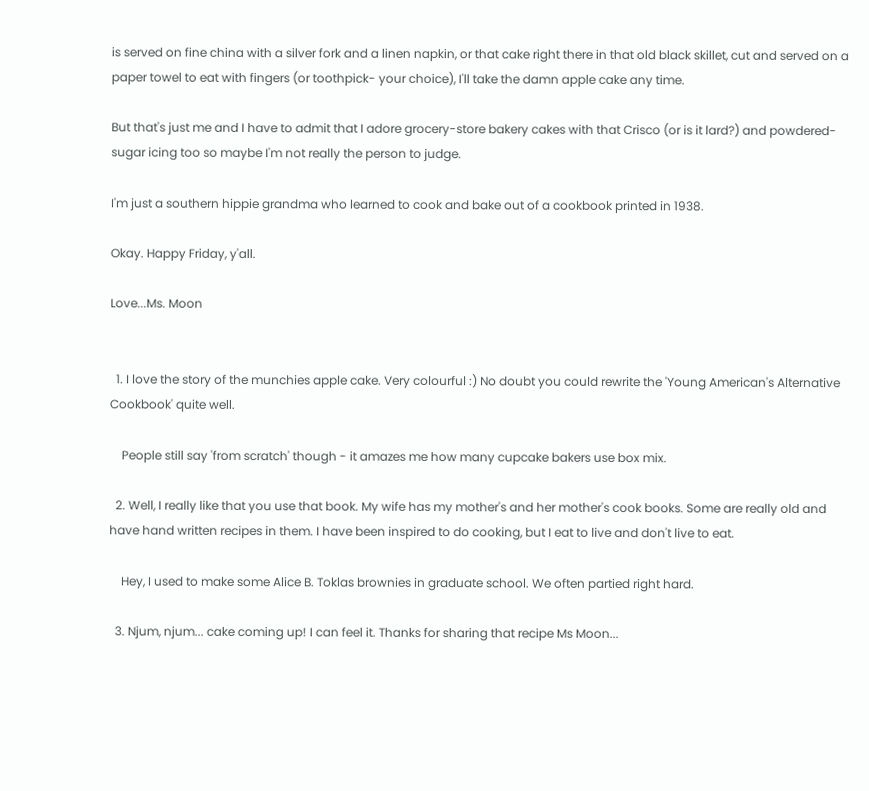is served on fine china with a silver fork and a linen napkin, or that cake right there in that old black skillet, cut and served on a paper towel to eat with fingers (or toothpick- your choice), I'll take the damn apple cake any time.

But that's just me and I have to admit that I adore grocery-store bakery cakes with that Crisco (or is it lard?) and powdered-sugar icing too so maybe I'm not really the person to judge.

I'm just a southern hippie grandma who learned to cook and bake out of a cookbook printed in 1938.

Okay. Happy Friday, y'all.

Love...Ms. Moon


  1. I love the story of the munchies apple cake. Very colourful :) No doubt you could rewrite the 'Young American's Alternative Cookbook' quite well.

    People still say 'from scratch' though - it amazes me how many cupcake bakers use box mix.

  2. Well, I really like that you use that book. My wife has my mother's and her mother's cook books. Some are really old and have hand written recipes in them. I have been inspired to do cooking, but I eat to live and don't live to eat.

    Hey, I used to make some Alice B. Toklas brownies in graduate school. We often partied right hard.

  3. Njum, njum... cake coming up! I can feel it. Thanks for sharing that recipe Ms Moon...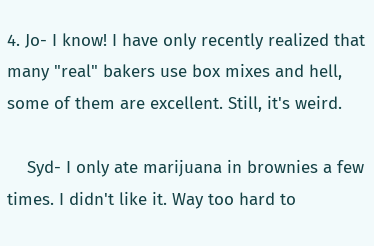4. Jo- I know! I have only recently realized that many "real" bakers use box mixes and hell, some of them are excellent. Still, it's weird.

    Syd- I only ate marijuana in brownies a few times. I didn't like it. Way too hard to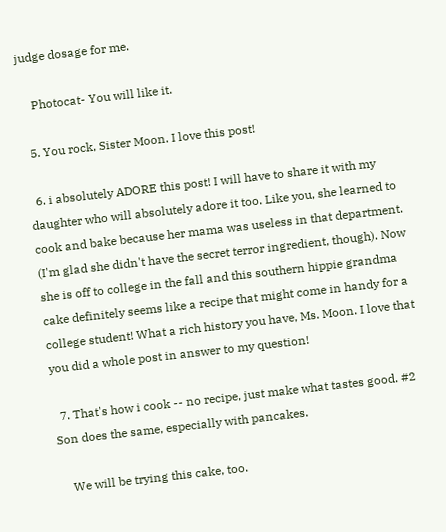judge dosage for me.

    Photocat- You will like it.

  5. You rock, Sister Moon. I love this post!

  6. i absolutely ADORE this post! I will have to share it with my daughter who will absolutely adore it too. Like you, she learned to cook and bake because her mama was useless in that department. (I'm glad she didn't have the secret terror ingredient, though). Now she is off to college in the fall and this southern hippie grandma cake definitely seems like a recipe that might come in handy for a college student! What a rich history you have, Ms. Moon. I love that you did a whole post in answer to my question!

  7. That's how i cook -- no recipe, just make what tastes good. #2 Son does the same, especially with pancakes.

    We will be trying this cake, too.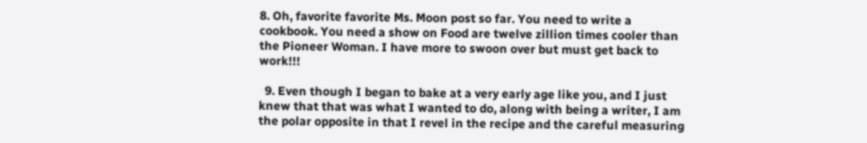8. Oh, favorite favorite Ms. Moon post so far. You need to write a cookbook. You need a show on Food are twelve zillion times cooler than the Pioneer Woman. I have more to swoon over but must get back to work!!!

  9. Even though I began to bake at a very early age like you, and I just knew that that was what I wanted to do, along with being a writer, I am the polar opposite in that I revel in the recipe and the careful measuring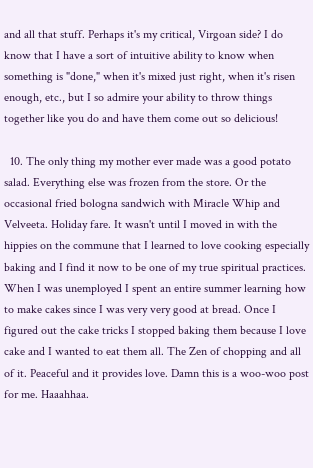and all that stuff. Perhaps it's my critical, Virgoan side? I do know that I have a sort of intuitive ability to know when something is "done," when it's mixed just right, when it's risen enough, etc., but I so admire your ability to throw things together like you do and have them come out so delicious!

  10. The only thing my mother ever made was a good potato salad. Everything else was frozen from the store. Or the occasional fried bologna sandwich with Miracle Whip and Velveeta. Holiday fare. It wasn't until I moved in with the hippies on the commune that I learned to love cooking especially baking and I find it now to be one of my true spiritual practices. When I was unemployed I spent an entire summer learning how to make cakes since I was very very good at bread. Once I figured out the cake tricks I stopped baking them because I love cake and I wanted to eat them all. The Zen of chopping and all of it. Peaceful and it provides love. Damn this is a woo-woo post for me. Haaahhaa.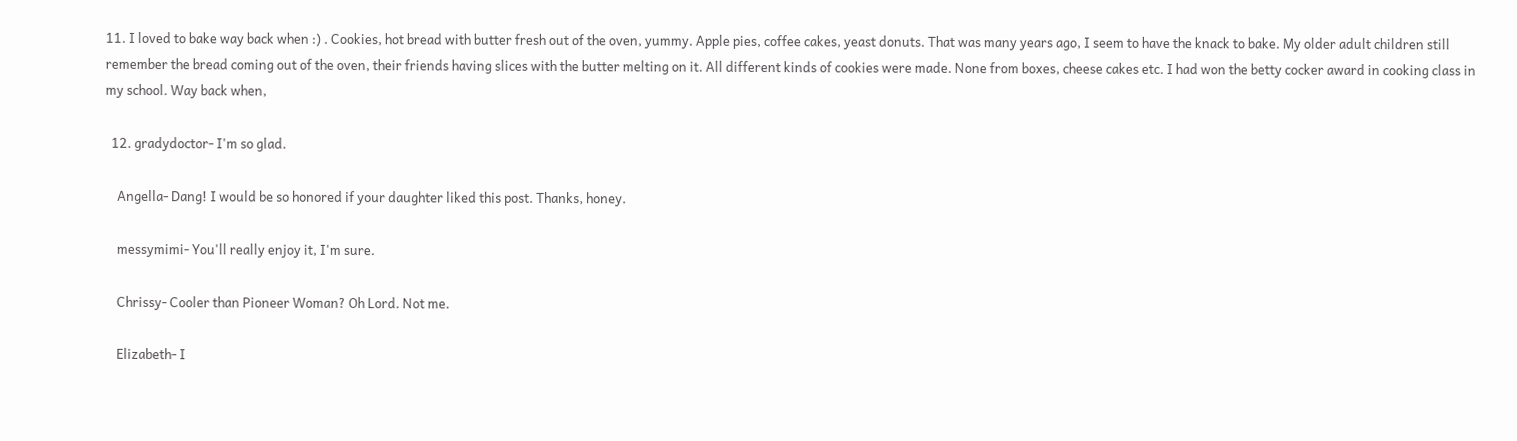11. I loved to bake way back when :) . Cookies, hot bread with butter fresh out of the oven, yummy. Apple pies, coffee cakes, yeast donuts. That was many years ago, I seem to have the knack to bake. My older adult children still remember the bread coming out of the oven, their friends having slices with the butter melting on it. All different kinds of cookies were made. None from boxes, cheese cakes etc. I had won the betty cocker award in cooking class in my school. Way back when,

  12. gradydoctor- I'm so glad.

    Angella- Dang! I would be so honored if your daughter liked this post. Thanks, honey.

    messymimi- You'll really enjoy it, I'm sure.

    Chrissy- Cooler than Pioneer Woman? Oh Lord. Not me.

    Elizabeth- I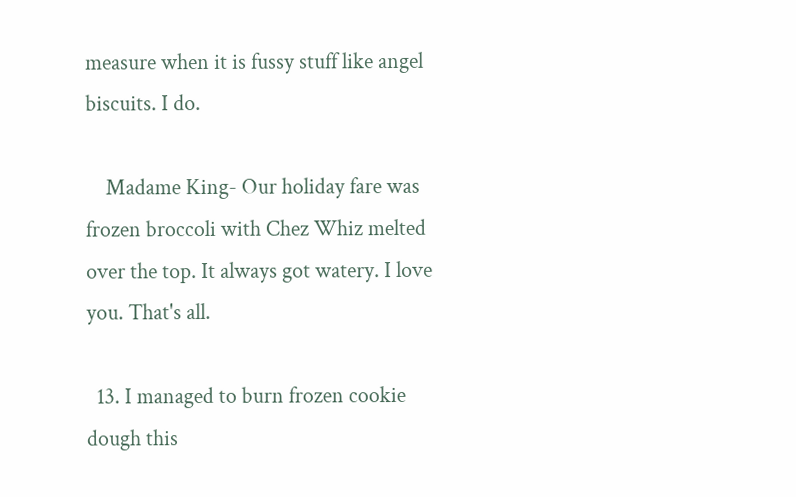measure when it is fussy stuff like angel biscuits. I do.

    Madame King- Our holiday fare was frozen broccoli with Chez Whiz melted over the top. It always got watery. I love you. That's all.

  13. I managed to burn frozen cookie dough this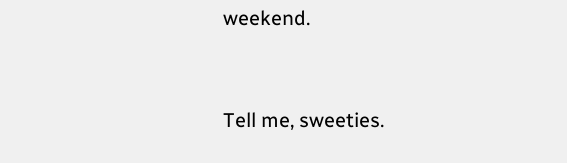weekend.


Tell me, sweeties.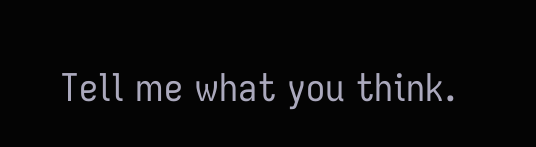Tell me what you think.